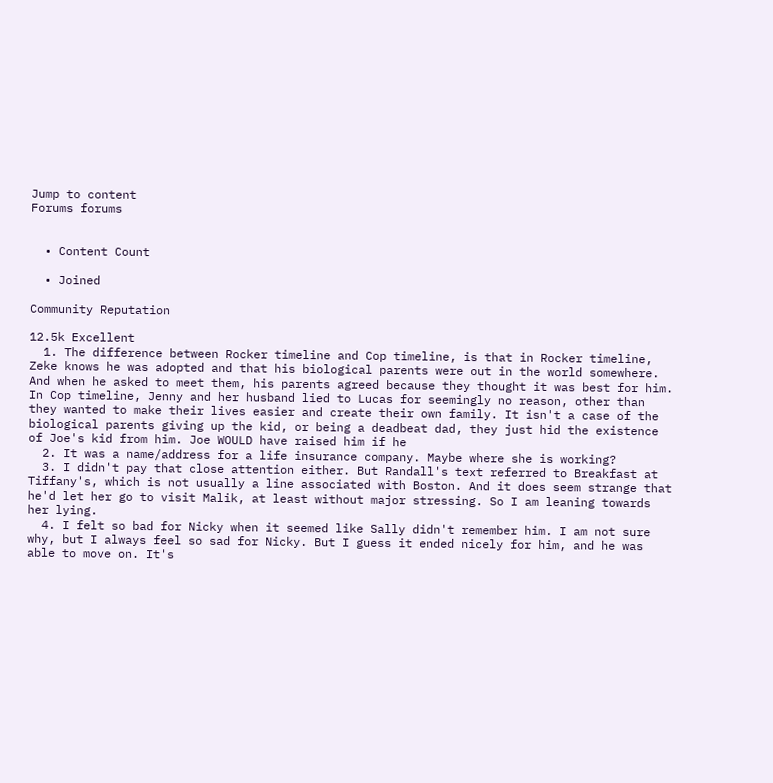Jump to content
Forums forums


  • Content Count

  • Joined

Community Reputation

12.5k Excellent
  1. The difference between Rocker timeline and Cop timeline, is that in Rocker timeline, Zeke knows he was adopted and that his biological parents were out in the world somewhere. And when he asked to meet them, his parents agreed because they thought it was best for him. In Cop timeline, Jenny and her husband lied to Lucas for seemingly no reason, other than they wanted to make their lives easier and create their own family. It isn't a case of the biological parents giving up the kid, or being a deadbeat dad, they just hid the existence of Joe's kid from him. Joe WOULD have raised him if he
  2. It was a name/address for a life insurance company. Maybe where she is working?
  3. I didn't pay that close attention either. But Randall's text referred to Breakfast at Tiffany's, which is not usually a line associated with Boston. And it does seem strange that he'd let her go to visit Malik, at least without major stressing. So I am leaning towards her lying.
  4. I felt so bad for Nicky when it seemed like Sally didn't remember him. I am not sure why, but I always feel so sad for Nicky. But I guess it ended nicely for him, and he was able to move on. It's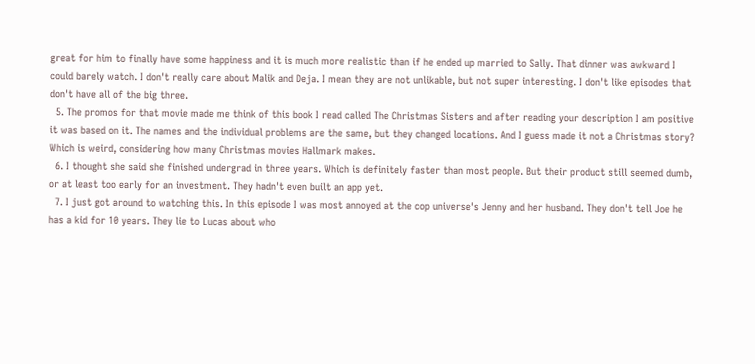great for him to finally have some happiness and it is much more realistic than if he ended up married to Sally. That dinner was awkward I could barely watch. I don't really care about Malik and Deja. I mean they are not unlikable, but not super interesting. I don't like episodes that don't have all of the big three.
  5. The promos for that movie made me think of this book I read called The Christmas Sisters and after reading your description I am positive it was based on it. The names and the individual problems are the same, but they changed locations. And I guess made it not a Christmas story? Which is weird, considering how many Christmas movies Hallmark makes.
  6. I thought she said she finished undergrad in three years. Which is definitely faster than most people. But their product still seemed dumb, or at least too early for an investment. They hadn't even built an app yet.
  7. I just got around to watching this. In this episode I was most annoyed at the cop universe's Jenny and her husband. They don't tell Joe he has a kid for 10 years. They lie to Lucas about who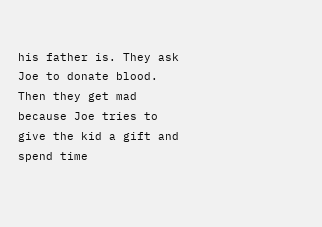his father is. They ask Joe to donate blood. Then they get mad because Joe tries to give the kid a gift and spend time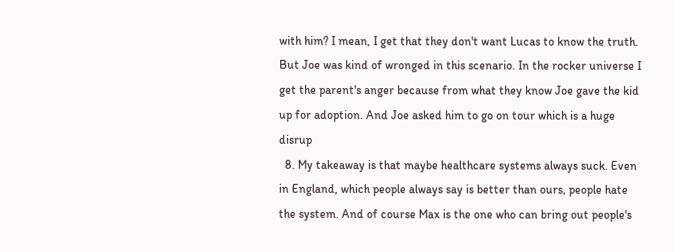with him? I mean, I get that they don't want Lucas to know the truth. But Joe was kind of wronged in this scenario. In the rocker universe I get the parent's anger because from what they know Joe gave the kid up for adoption. And Joe asked him to go on tour which is a huge disrup
  8. My takeaway is that maybe healthcare systems always suck. Even in England, which people always say is better than ours, people hate the system. And of course Max is the one who can bring out people's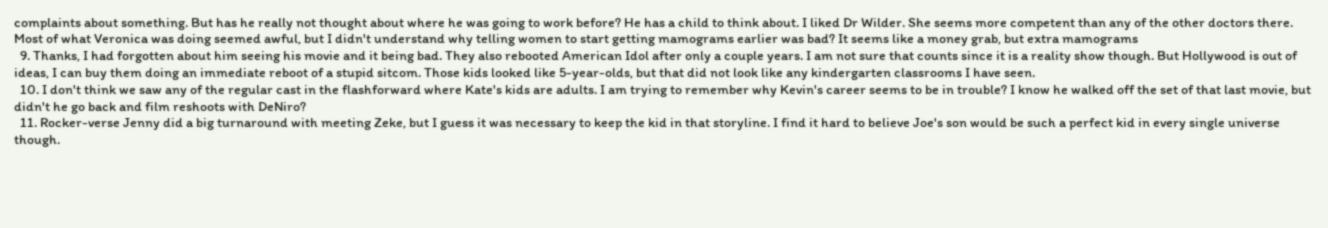complaints about something. But has he really not thought about where he was going to work before? He has a child to think about. I liked Dr Wilder. She seems more competent than any of the other doctors there. Most of what Veronica was doing seemed awful, but I didn't understand why telling women to start getting mamograms earlier was bad? It seems like a money grab, but extra mamograms
  9. Thanks, I had forgotten about him seeing his movie and it being bad. They also rebooted American Idol after only a couple years. I am not sure that counts since it is a reality show though. But Hollywood is out of ideas, I can buy them doing an immediate reboot of a stupid sitcom. Those kids looked like 5-year-olds, but that did not look like any kindergarten classrooms I have seen.
  10. I don't think we saw any of the regular cast in the flashforward where Kate's kids are adults. I am trying to remember why Kevin's career seems to be in trouble? I know he walked off the set of that last movie, but didn't he go back and film reshoots with DeNiro?
  11. Rocker-verse Jenny did a big turnaround with meeting Zeke, but I guess it was necessary to keep the kid in that storyline. I find it hard to believe Joe's son would be such a perfect kid in every single universe though.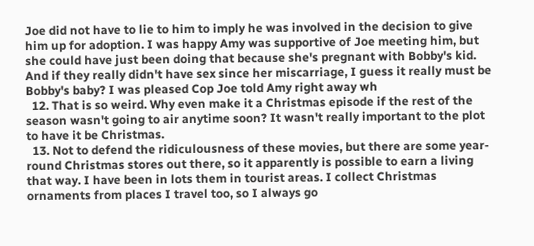Joe did not have to lie to him to imply he was involved in the decision to give him up for adoption. I was happy Amy was supportive of Joe meeting him, but she could have just been doing that because she's pregnant with Bobby's kid. And if they really didn't have sex since her miscarriage, I guess it really must be Bobby's baby? I was pleased Cop Joe told Amy right away wh
  12. That is so weird. Why even make it a Christmas episode if the rest of the season wasn't going to air anytime soon? It wasn't really important to the plot to have it be Christmas.
  13. Not to defend the ridiculousness of these movies, but there are some year-round Christmas stores out there, so it apparently is possible to earn a living that way. I have been in lots them in tourist areas. I collect Christmas ornaments from places I travel too, so I always go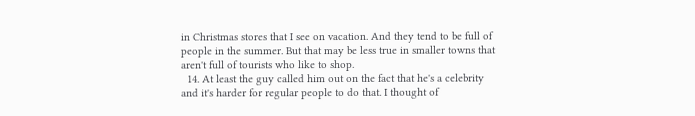in Christmas stores that I see on vacation. And they tend to be full of people in the summer. But that may be less true in smaller towns that aren't full of tourists who like to shop.
  14. At least the guy called him out on the fact that he's a celebrity and it's harder for regular people to do that. I thought of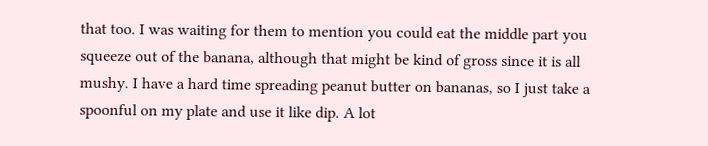that too. I was waiting for them to mention you could eat the middle part you squeeze out of the banana, although that might be kind of gross since it is all mushy. I have a hard time spreading peanut butter on bananas, so I just take a spoonful on my plate and use it like dip. A lot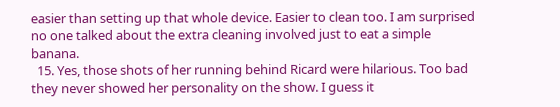easier than setting up that whole device. Easier to clean too. I am surprised no one talked about the extra cleaning involved just to eat a simple banana.
  15. Yes, those shots of her running behind Ricard were hilarious. Too bad they never showed her personality on the show. I guess it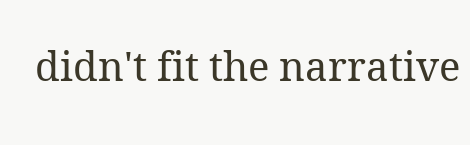didn't fit the narrative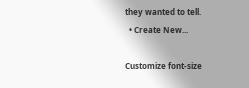they wanted to tell.
  • Create New...

Customize font-size